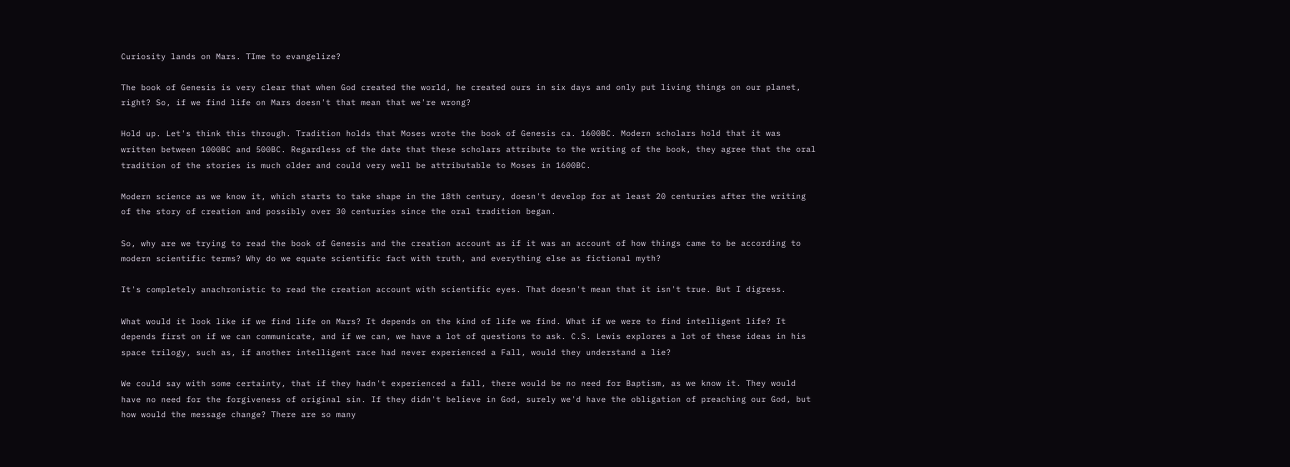Curiosity lands on Mars. TIme to evangelize?

The book of Genesis is very clear that when God created the world, he created ours in six days and only put living things on our planet, right? So, if we find life on Mars doesn't that mean that we're wrong?

Hold up. Let's think this through. Tradition holds that Moses wrote the book of Genesis ca. 1600BC. Modern scholars hold that it was written between 1000BC and 500BC. Regardless of the date that these scholars attribute to the writing of the book, they agree that the oral tradition of the stories is much older and could very well be attributable to Moses in 1600BC.

Modern science as we know it, which starts to take shape in the 18th century, doesn't develop for at least 20 centuries after the writing of the story of creation and possibly over 30 centuries since the oral tradition began.

So, why are we trying to read the book of Genesis and the creation account as if it was an account of how things came to be according to modern scientific terms? Why do we equate scientific fact with truth, and everything else as fictional myth?

It's completely anachronistic to read the creation account with scientific eyes. That doesn't mean that it isn't true. But I digress.

What would it look like if we find life on Mars? It depends on the kind of life we find. What if we were to find intelligent life? It depends first on if we can communicate, and if we can, we have a lot of questions to ask. C.S. Lewis explores a lot of these ideas in his space trilogy, such as, if another intelligent race had never experienced a Fall, would they understand a lie?

We could say with some certainty, that if they hadn't experienced a fall, there would be no need for Baptism, as we know it. They would have no need for the forgiveness of original sin. If they didn't believe in God, surely we'd have the obligation of preaching our God, but how would the message change? There are so many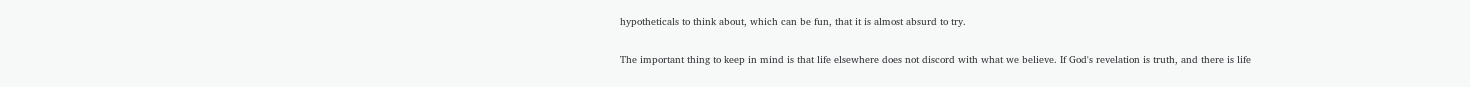hypotheticals to think about, which can be fun, that it is almost absurd to try.

The important thing to keep in mind is that life elsewhere does not discord with what we believe. If God's revelation is truth, and there is life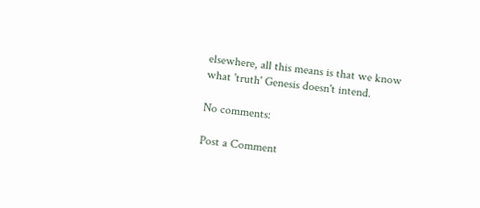elsewhere, all this means is that we know what 'truth' Genesis doesn't intend.

No comments:

Post a Comment